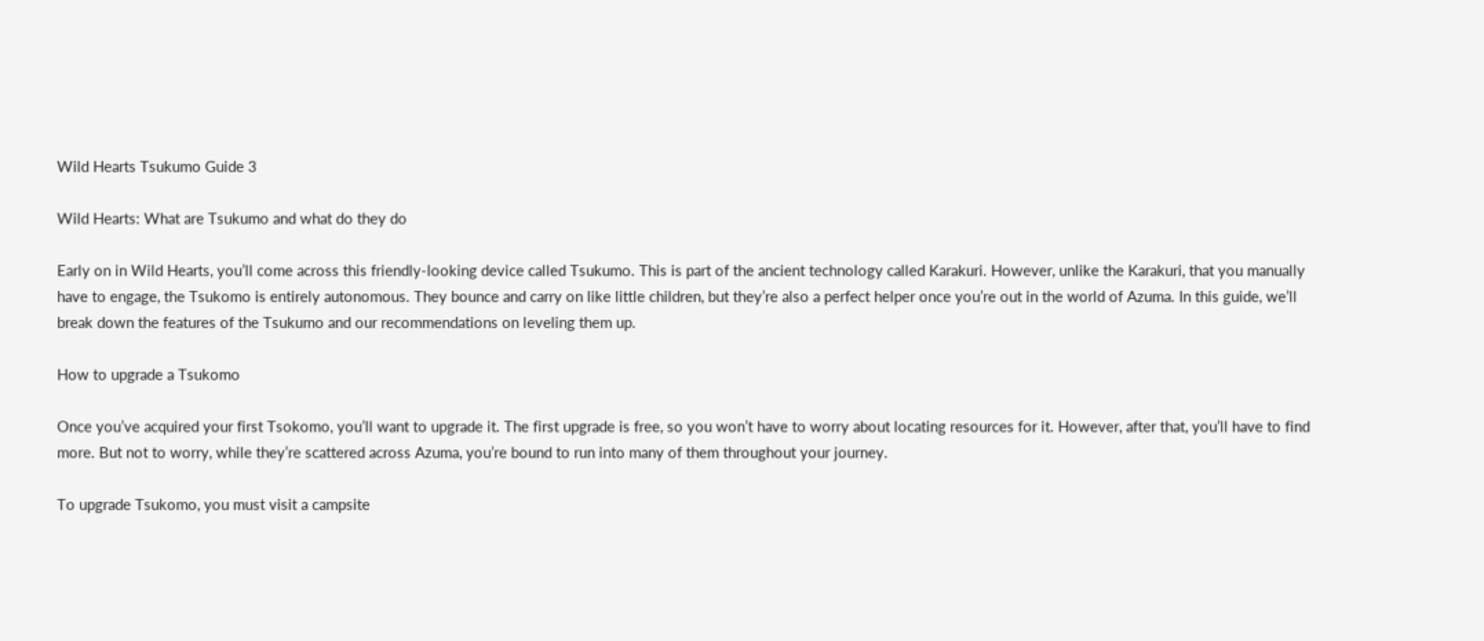Wild Hearts Tsukumo Guide 3

Wild Hearts: What are Tsukumo and what do they do

Early on in Wild Hearts, you’ll come across this friendly-looking device called Tsukumo. This is part of the ancient technology called Karakuri. However, unlike the Karakuri, that you manually have to engage, the Tsukomo is entirely autonomous. They bounce and carry on like little children, but they’re also a perfect helper once you’re out in the world of Azuma. In this guide, we’ll break down the features of the Tsukumo and our recommendations on leveling them up.

How to upgrade a Tsukomo

Once you’ve acquired your first Tsokomo, you’ll want to upgrade it. The first upgrade is free, so you won’t have to worry about locating resources for it. However, after that, you’ll have to find more. But not to worry, while they’re scattered across Azuma, you’re bound to run into many of them throughout your journey.

To upgrade Tsukomo, you must visit a campsite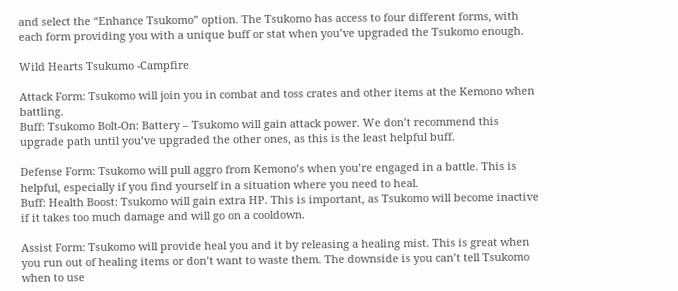and select the “Enhance Tsukomo” option. The Tsukomo has access to four different forms, with each form providing you with a unique buff or stat when you’ve upgraded the Tsukomo enough.

Wild Hearts Tsukumo -Campfire

Attack Form: Tsukomo will join you in combat and toss crates and other items at the Kemono when battling.
Buff: Tsukomo Bolt-On: Battery – Tsukomo will gain attack power. We don’t recommend this upgrade path until you’ve upgraded the other ones, as this is the least helpful buff.

Defense Form: Tsukomo will pull aggro from Kemono’s when you’re engaged in a battle. This is helpful, especially if you find yourself in a situation where you need to heal.
Buff: Health Boost: Tsukomo will gain extra HP. This is important, as Tsukomo will become inactive if it takes too much damage and will go on a cooldown.

Assist Form: Tsukomo will provide heal you and it by releasing a healing mist. This is great when you run out of healing items or don’t want to waste them. The downside is you can’t tell Tsukomo when to use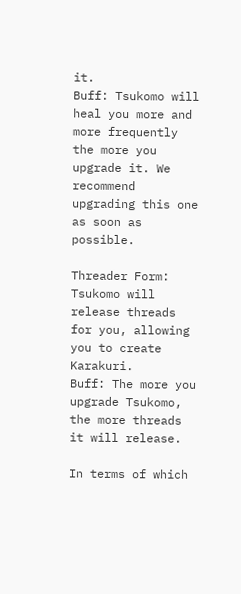it.
Buff: Tsukomo will heal you more and more frequently the more you upgrade it. We recommend upgrading this one as soon as possible.

Threader Form: Tsukomo will release threads for you, allowing you to create Karakuri.
Buff: The more you upgrade Tsukomo, the more threads it will release.

In terms of which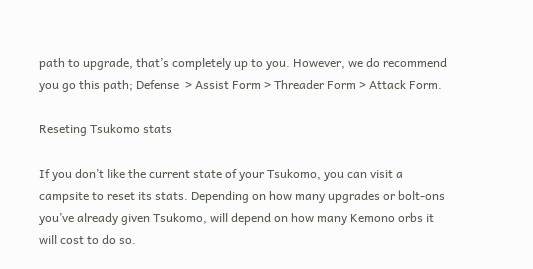path to upgrade, that’s completely up to you. However, we do recommend you go this path; Defense  > Assist Form > Threader Form > Attack Form.

Reseting Tsukomo stats

If you don’t like the current state of your Tsukomo, you can visit a campsite to reset its stats. Depending on how many upgrades or bolt-ons you’ve already given Tsukomo, will depend on how many Kemono orbs it will cost to do so.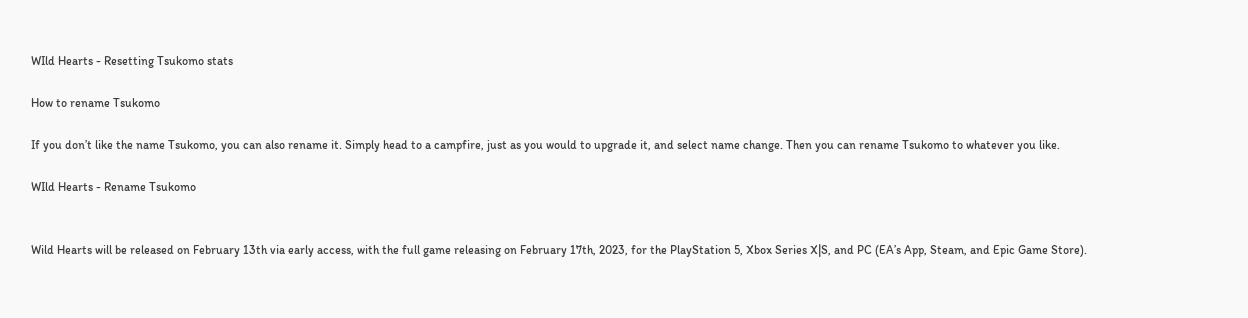WIld Hearts - Resetting Tsukomo stats

How to rename Tsukomo

If you don’t like the name Tsukomo, you can also rename it. Simply head to a campfire, just as you would to upgrade it, and select name change. Then you can rename Tsukomo to whatever you like.

WIld Hearts - Rename Tsukomo


Wild Hearts will be released on February 13th via early access, with the full game releasing on February 17th, 2023, for the PlayStation 5, Xbox Series X|S, and PC (EA’s App, Steam, and Epic Game Store).